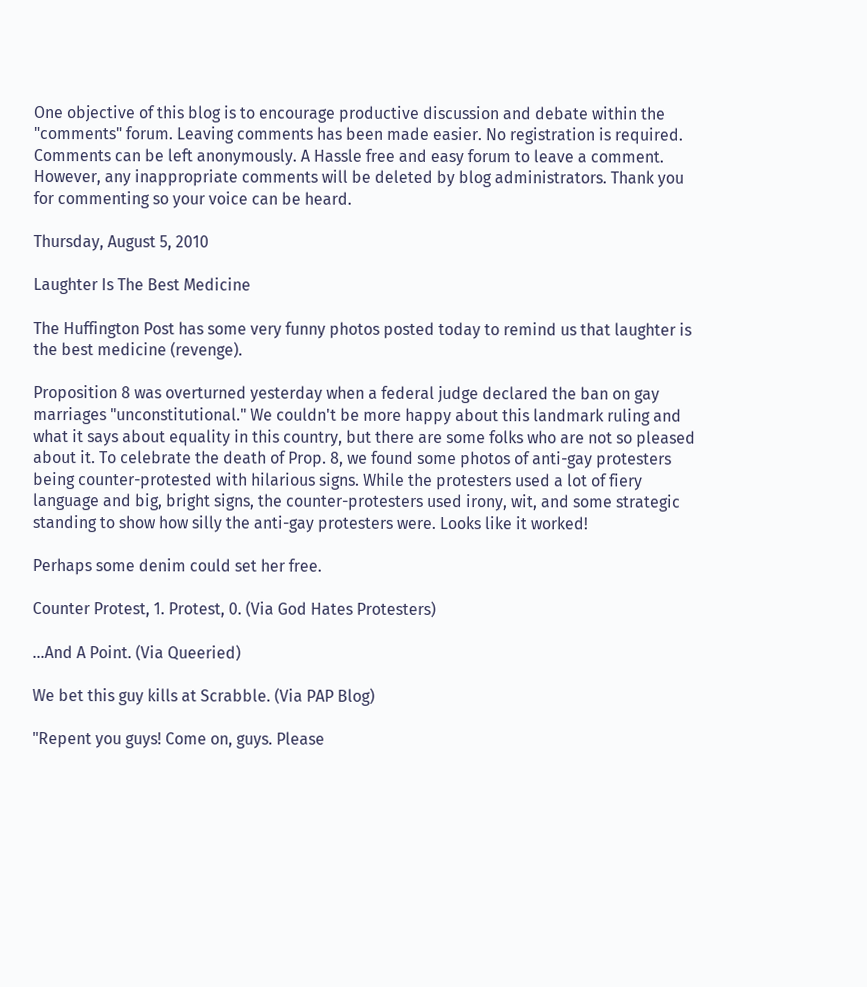One objective of this blog is to encourage productive discussion and debate within the "comments" forum. Leaving comments has been made easier. No registration is required. Comments can be left anonymously. A Hassle free and easy forum to leave a comment. However, any inappropriate comments will be deleted by blog administrators. Thank you for commenting so your voice can be heard.

Thursday, August 5, 2010

Laughter Is The Best Medicine

The Huffington Post has some very funny photos posted today to remind us that laughter is the best medicine (revenge).

Proposition 8 was overturned yesterday when a federal judge declared the ban on gay marriages "unconstitutional." We couldn't be more happy about this landmark ruling and what it says about equality in this country, but there are some folks who are not so pleased about it. To celebrate the death of Prop. 8, we found some photos of anti-gay protesters being counter-protested with hilarious signs. While the protesters used a lot of fiery language and big, bright signs, the counter-protesters used irony, wit, and some strategic standing to show how silly the anti-gay protesters were. Looks like it worked!

Perhaps some denim could set her free.

Counter Protest, 1. Protest, 0. (Via God Hates Protesters)

...And A Point. (Via Queeried)

We bet this guy kills at Scrabble. (Via PAP Blog)

"Repent you guys! Come on, guys. Please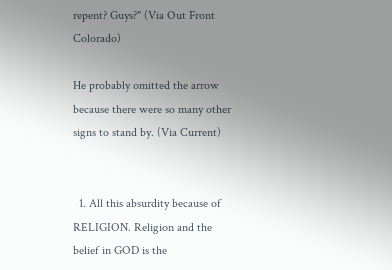repent? Guys?" (Via Out Front Colorado)

He probably omitted the arrow because there were so many other signs to stand by. (Via Current)


  1. All this absurdity because of RELIGION. Religion and the belief in GOD is the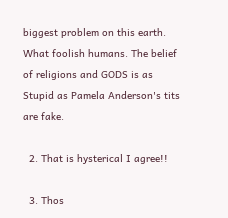biggest problem on this earth. What foolish humans. The belief of religions and GODS is as Stupid as Pamela Anderson's tits are fake.

  2. That is hysterical I agree!!

  3. Thos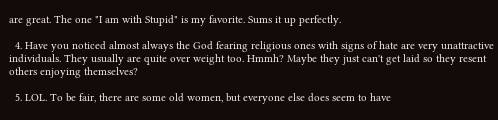are great. The one "I am with Stupid" is my favorite. Sums it up perfectly.

  4. Have you noticed almost always the God fearing religious ones with signs of hate are very unattractive individuals. They usually are quite over weight too. Hmmh? Maybe they just can't get laid so they resent others enjoying themselves?

  5. LOL. To be fair, there are some old women, but everyone else does seem to have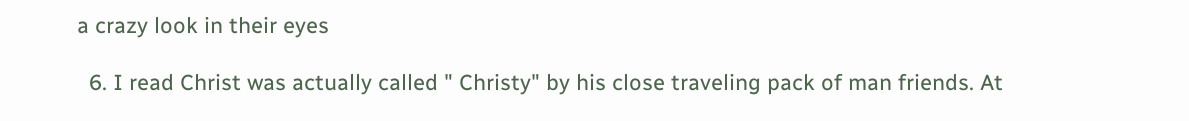a crazy look in their eyes

  6. I read Christ was actually called " Christy" by his close traveling pack of man friends. At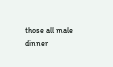those all male dinner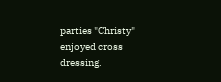parties "Christy" enjoyed cross dressing.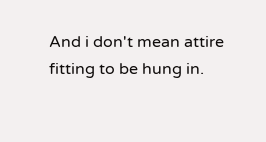And i don't mean attire fitting to be hung in.